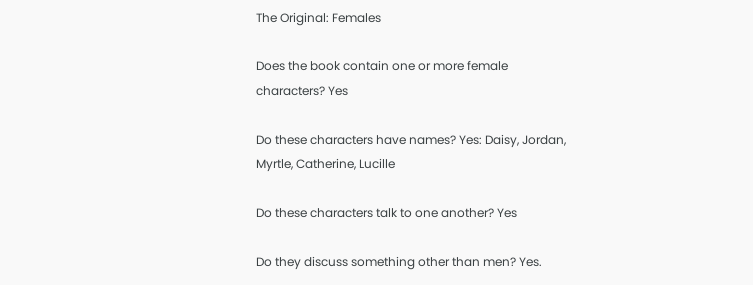The Original: Females

Does the book contain one or more female characters? Yes

Do these characters have names? Yes: Daisy, Jordan, Myrtle, Catherine, Lucille

Do these characters talk to one another? Yes

Do they discuss something other than men? Yes.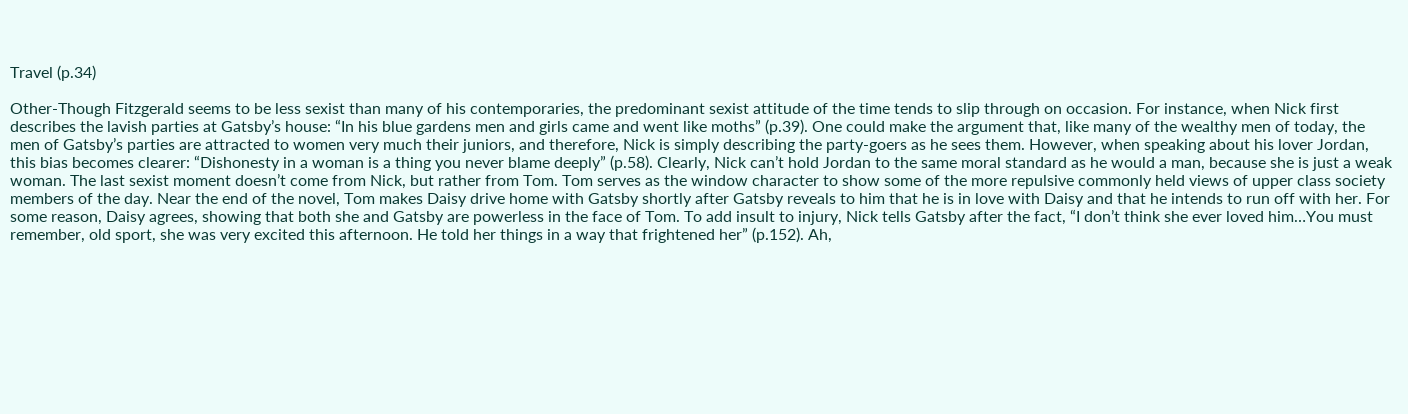Travel (p.34)

Other-Though Fitzgerald seems to be less sexist than many of his contemporaries, the predominant sexist attitude of the time tends to slip through on occasion. For instance, when Nick first describes the lavish parties at Gatsby’s house: “In his blue gardens men and girls came and went like moths” (p.39). One could make the argument that, like many of the wealthy men of today, the men of Gatsby’s parties are attracted to women very much their juniors, and therefore, Nick is simply describing the party-goers as he sees them. However, when speaking about his lover Jordan, this bias becomes clearer: “Dishonesty in a woman is a thing you never blame deeply” (p.58). Clearly, Nick can’t hold Jordan to the same moral standard as he would a man, because she is just a weak woman. The last sexist moment doesn’t come from Nick, but rather from Tom. Tom serves as the window character to show some of the more repulsive commonly held views of upper class society members of the day. Near the end of the novel, Tom makes Daisy drive home with Gatsby shortly after Gatsby reveals to him that he is in love with Daisy and that he intends to run off with her. For some reason, Daisy agrees, showing that both she and Gatsby are powerless in the face of Tom. To add insult to injury, Nick tells Gatsby after the fact, “I don’t think she ever loved him…You must remember, old sport, she was very excited this afternoon. He told her things in a way that frightened her” (p.152). Ah,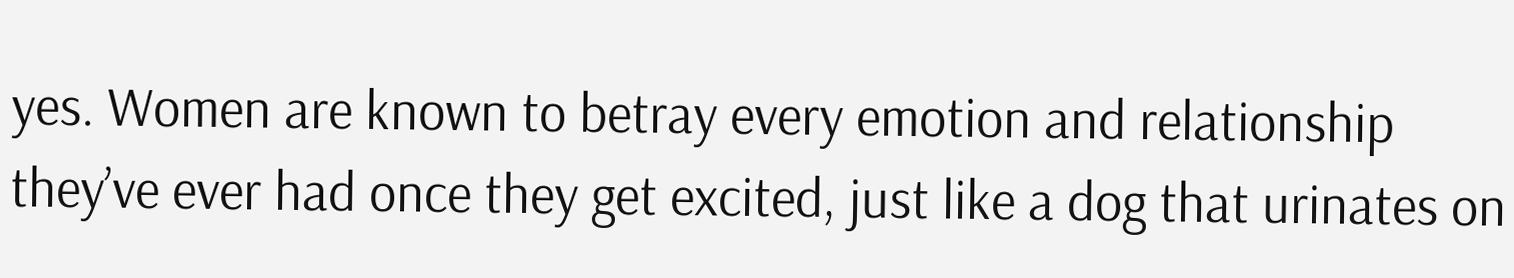yes. Women are known to betray every emotion and relationship they’ve ever had once they get excited, just like a dog that urinates on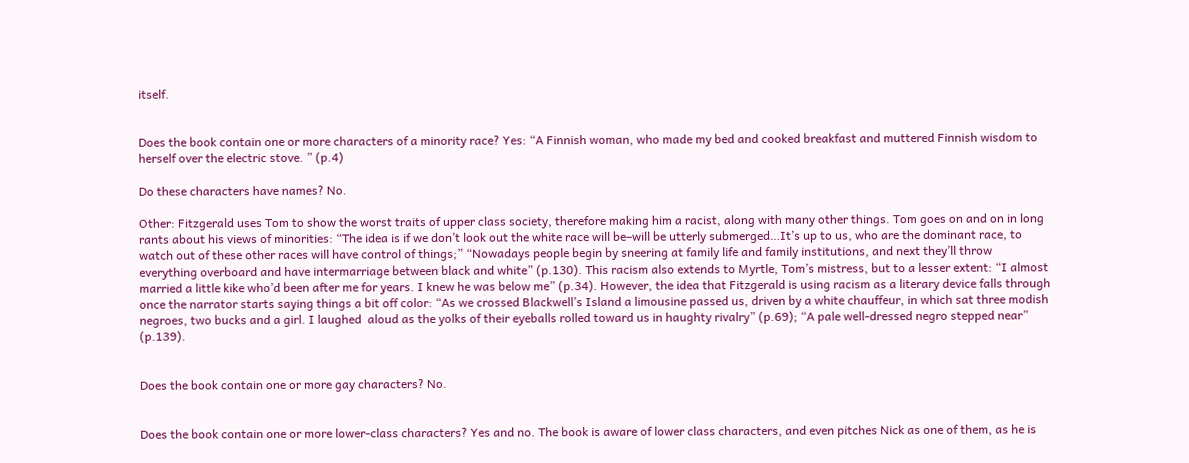itself.


Does the book contain one or more characters of a minority race? Yes: “A Finnish woman, who made my bed and cooked breakfast and muttered Finnish wisdom to herself over the electric stove. ” (p.4)

Do these characters have names? No.

Other: Fitzgerald uses Tom to show the worst traits of upper class society, therefore making him a racist, along with many other things. Tom goes on and on in long rants about his views of minorities: “The idea is if we don’t look out the white race will be–will be utterly submerged…It’s up to us, who are the dominant race, to watch out of these other races will have control of things;” “Nowadays people begin by sneering at family life and family institutions, and next they’ll throw everything overboard and have intermarriage between black and white” (p.130). This racism also extends to Myrtle, Tom’s mistress, but to a lesser extent: “I almost married a little kike who’d been after me for years. I knew he was below me” (p.34). However, the idea that Fitzgerald is using racism as a literary device falls through once the narrator starts saying things a bit off color: “As we crossed Blackwell’s Island a limousine passed us, driven by a white chauffeur, in which sat three modish negroes, two bucks and a girl. I laughed  aloud as the yolks of their eyeballs rolled toward us in haughty rivalry” (p.69); “A pale well-dressed negro stepped near” (p.139).


Does the book contain one or more gay characters? No.


Does the book contain one or more lower-class characters? Yes and no. The book is aware of lower class characters, and even pitches Nick as one of them, as he is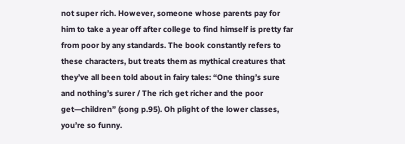not super rich. However, someone whose parents pay for him to take a year off after college to find himself is pretty far from poor by any standards. The book constantly refers to these characters, but treats them as mythical creatures that they’ve all been told about in fairy tales: “One thing’s sure and nothing’s surer / The rich get richer and the poor get—children” (song p.95). Oh plight of the lower classes, you’re so funny.